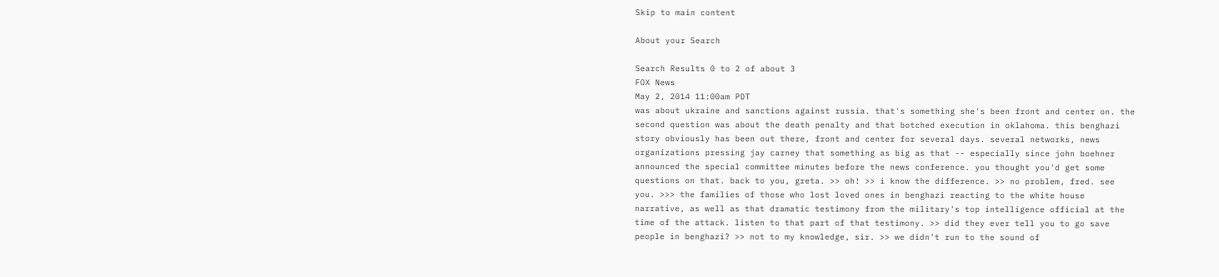Skip to main content

About your Search

Search Results 0 to 2 of about 3
FOX News
May 2, 2014 11:00am PDT
was about ukraine and sanctions against russia. that's something she's been front and center on. the second question was about the death penalty and that botched execution in oklahoma. this benghazi story obviously has been out there, front and center for several days. several networks, news organizations pressing jay carney that something as big as that -- especially since john boehner announced the special committee minutes before the news conference. you thought you'd get some questions on that. back to you, greta. >> oh! >> i know the difference. >> no problem, fred. see you. >>> the families of those who lost loved ones in benghazi reacting to the white house narrative, as well as that dramatic testimony from the military's top intelligence official at the time of the attack. listen to that part of that testimony. >> did they ever tell you to go save people in benghazi? >> not to my knowledge, sir. >> we didn't run to the sound of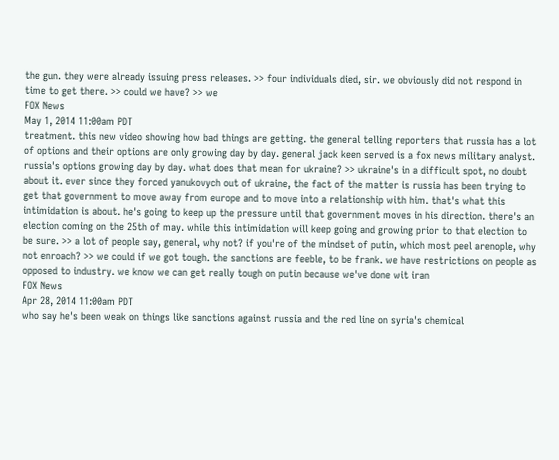the gun. they were already issuing press releases. >> four individuals died, sir. we obviously did not respond in time to get there. >> could we have? >> we
FOX News
May 1, 2014 11:00am PDT
treatment. this new video showing how bad things are getting. the general telling reporters that russia has a lot of options and their options are only growing day by day. general jack keen served is a fox news military analyst. russia's options growing day by day. what does that mean for ukraine? >> ukraine's in a difficult spot, no doubt about it. ever since they forced yanukovych out of ukraine, the fact of the matter is russia has been trying to get that government to move away from europe and to move into a relationship with him. that's what this intimidation is about. he's going to keep up the pressure until that government moves in his direction. there's an election coming on the 25th of may. while this intimidation will keep going and growing prior to that election to be sure. >> a lot of people say, general, why not? if you're of the mindset of putin, which most peel arenople, why not enroach? >> we could if we got tough. the sanctions are feeble, to be frank. we have restrictions on people as opposed to industry. we know we can get really tough on putin because we've done wit iran
FOX News
Apr 28, 2014 11:00am PDT
who say he's been weak on things like sanctions against russia and the red line on syria's chemical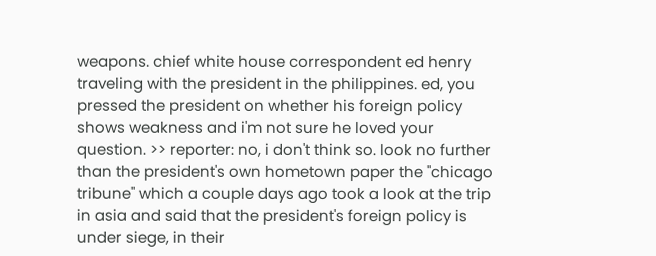weapons. chief white house correspondent ed henry traveling with the president in the philippines. ed, you pressed the president on whether his foreign policy shows weakness and i'm not sure he loved your question. >> reporter: no, i don't think so. look no further than the president's own hometown paper the "chicago tribune" which a couple days ago took a look at the trip in asia and said that the president's foreign policy is under siege, in their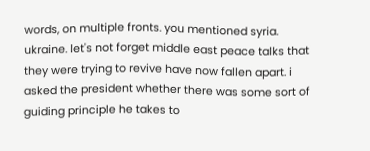words, on multiple fronts. you mentioned syria. ukraine. let's not forget middle east peace talks that they were trying to revive have now fallen apart. i asked the president whether there was some sort of guiding principle he takes to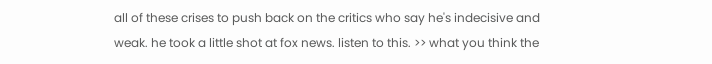all of these crises to push back on the critics who say he's indecisive and weak. he took a little shot at fox news. listen to this. >> what you think the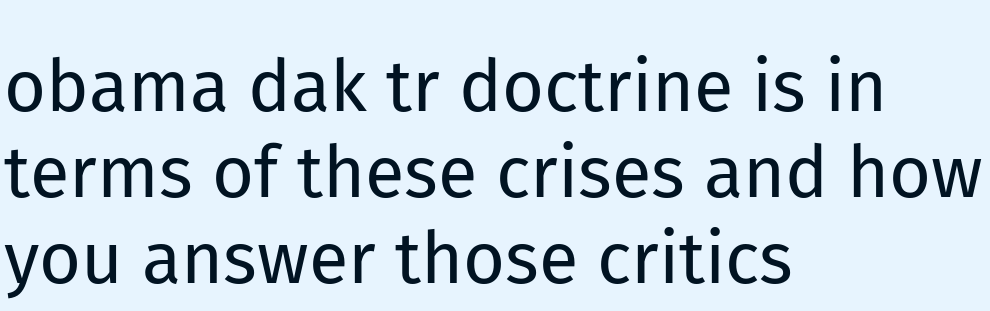obama dak tr doctrine is in terms of these crises and how you answer those critics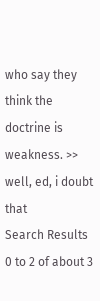who say they think the doctrine is weakness. >> well, ed, i doubt that
Search Results 0 to 2 of about 3